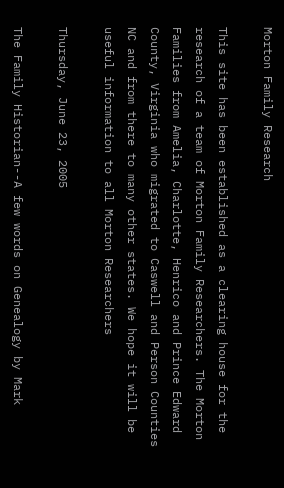Morton Family Research

This site has been established as a clearing house for the research of a team of Morton Family Researchers. The Morton Families from Amelia, Charlotte, Henrico and Prince Edward County, Virginia who migrated to Caswell and Person Counties NC and from there to many other states. We hope it will be useful information to all Morton Researchers

Thursday, June 23, 2005

The Family Historian--A few words on Genealogy by Mark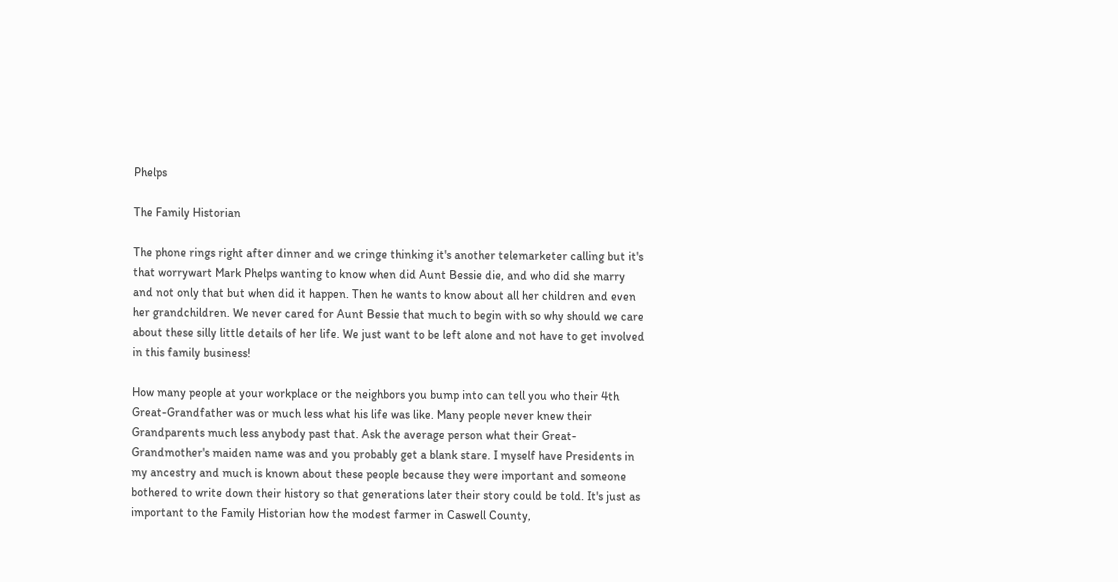Phelps

The Family Historian

The phone rings right after dinner and we cringe thinking it's another telemarketer calling but it's that worrywart Mark Phelps wanting to know when did Aunt Bessie die, and who did she marry and not only that but when did it happen. Then he wants to know about all her children and even her grandchildren. We never cared for Aunt Bessie that much to begin with so why should we care about these silly little details of her life. We just want to be left alone and not have to get involved in this family business!

How many people at your workplace or the neighbors you bump into can tell you who their 4th Great-Grandfather was or much less what his life was like. Many people never knew their Grandparents much less anybody past that. Ask the average person what their Great-Grandmother's maiden name was and you probably get a blank stare. I myself have Presidents in my ancestry and much is known about these people because they were important and someone bothered to write down their history so that generations later their story could be told. It's just as important to the Family Historian how the modest farmer in Caswell County,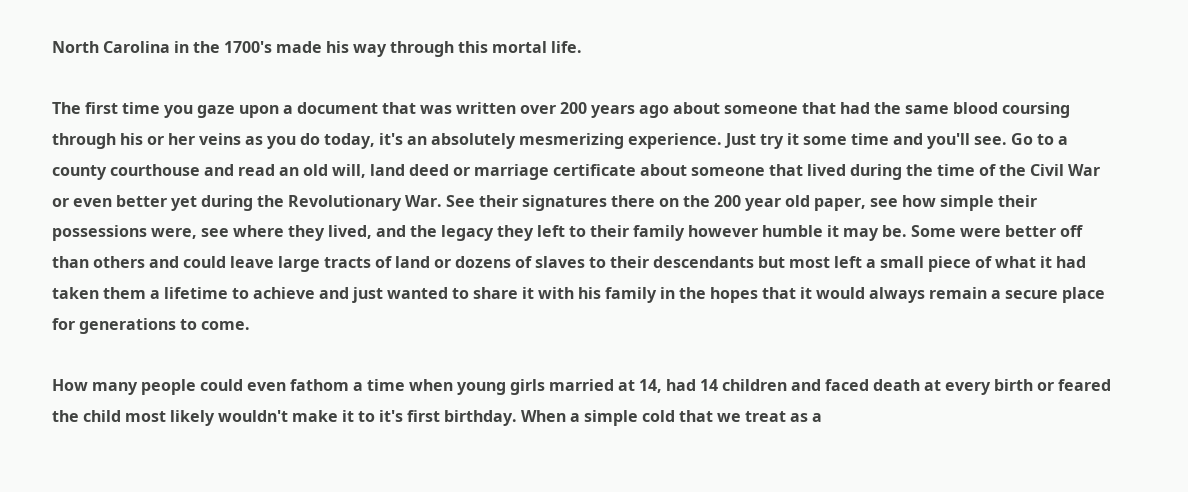North Carolina in the 1700's made his way through this mortal life.

The first time you gaze upon a document that was written over 200 years ago about someone that had the same blood coursing through his or her veins as you do today, it's an absolutely mesmerizing experience. Just try it some time and you'll see. Go to a county courthouse and read an old will, land deed or marriage certificate about someone that lived during the time of the Civil War or even better yet during the Revolutionary War. See their signatures there on the 200 year old paper, see how simple their possessions were, see where they lived, and the legacy they left to their family however humble it may be. Some were better off than others and could leave large tracts of land or dozens of slaves to their descendants but most left a small piece of what it had taken them a lifetime to achieve and just wanted to share it with his family in the hopes that it would always remain a secure place for generations to come.

How many people could even fathom a time when young girls married at 14, had 14 children and faced death at every birth or feared the child most likely wouldn't make it to it's first birthday. When a simple cold that we treat as a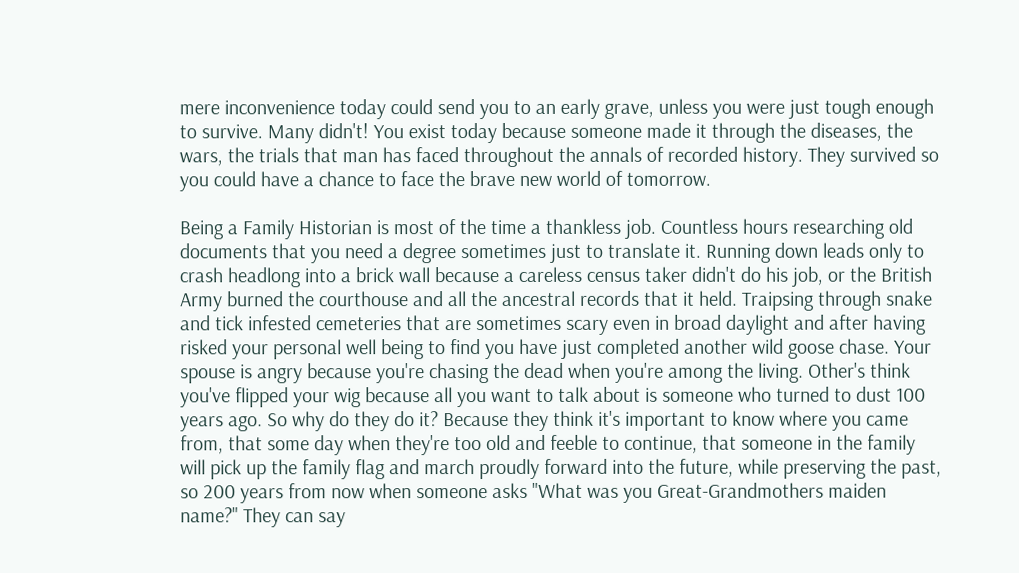mere inconvenience today could send you to an early grave, unless you were just tough enough to survive. Many didn't! You exist today because someone made it through the diseases, the wars, the trials that man has faced throughout the annals of recorded history. They survived so you could have a chance to face the brave new world of tomorrow.

Being a Family Historian is most of the time a thankless job. Countless hours researching old documents that you need a degree sometimes just to translate it. Running down leads only to crash headlong into a brick wall because a careless census taker didn't do his job, or the British Army burned the courthouse and all the ancestral records that it held. Traipsing through snake and tick infested cemeteries that are sometimes scary even in broad daylight and after having risked your personal well being to find you have just completed another wild goose chase. Your spouse is angry because you're chasing the dead when you're among the living. Other's think you've flipped your wig because all you want to talk about is someone who turned to dust 100 years ago. So why do they do it? Because they think it's important to know where you came from, that some day when they're too old and feeble to continue, that someone in the family will pick up the family flag and march proudly forward into the future, while preserving the past, so 200 years from now when someone asks "What was you Great-Grandmothers maiden name?" They can say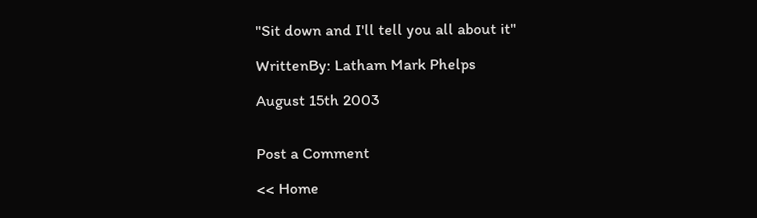"Sit down and I'll tell you all about it"

WrittenBy: Latham Mark Phelps

August 15th 2003


Post a Comment

<< Home